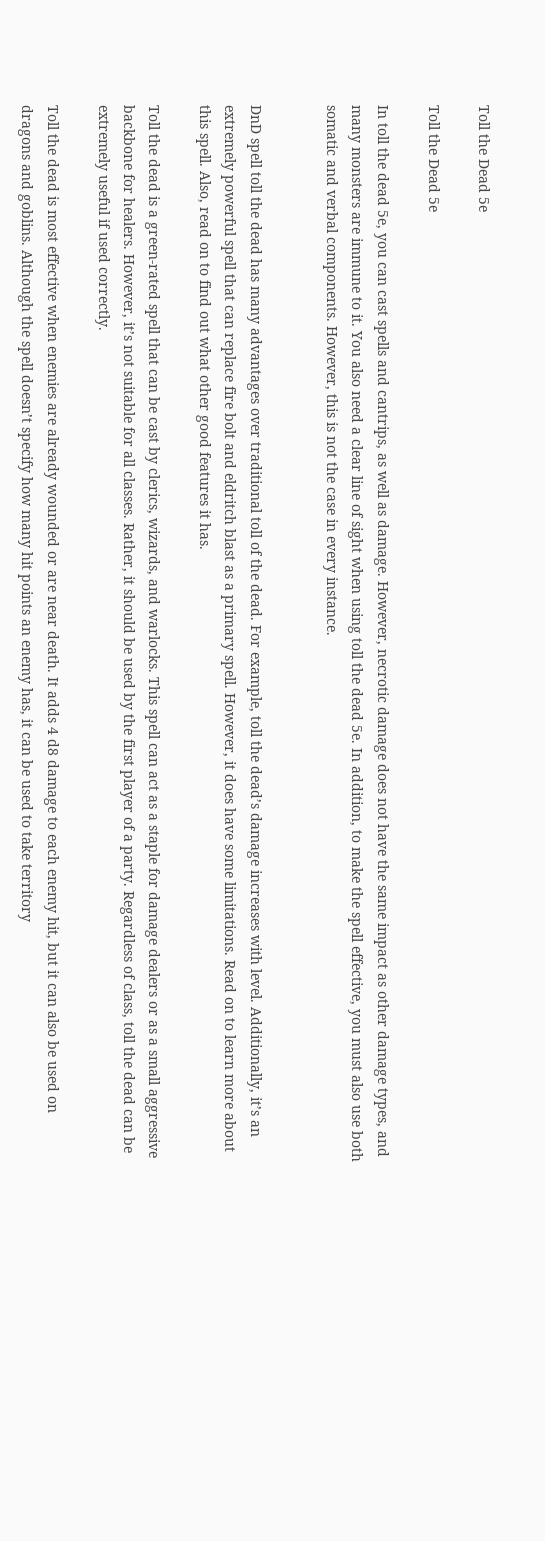Toll the Dead 5e

Toll the Dead 5e

In toll the dead 5e, you can cast spells and cantrips, as well as damage. However, necrotic damage does not have the same impact as other damage types, and many monsters are immune to it. You also need a clear line of sight when using toll the dead 5e. In addition, to make the spell effective, you must also use both somatic and verbal components. However, this is not the case in every instance.


DnD spell toll the dead has many advantages over traditional toll of the dead. For example, toll the dead’s damage increases with level. Additionally, it’s an extremely powerful spell that can replace fire bolt and eldritch blast as a primary spell. However, it does have some limitations. Read on to learn more about this spell. Also, read on to find out what other good features it has.

Toll the dead is a green-rated spell that can be cast by clerics, wizards, and warlocks. This spell can act as a staple for damage dealers or as a small aggressive backbone for healers. However, it’s not suitable for all classes. Rather, it should be used by the first player of a party. Regardless of class, toll the dead can be extremely useful if used correctly.

Toll the dead is most effective when enemies are already wounded or are near death. It adds 4 d8 damage to each enemy hit, but it can also be used on dragons and goblins. Although the spell doesn’t specify how many hit points an enemy has, it can be used to take territory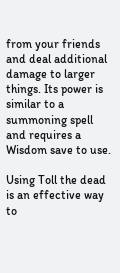from your friends and deal additional damage to larger things. Its power is similar to a summoning spell and requires a Wisdom save to use.

Using Toll the dead is an effective way to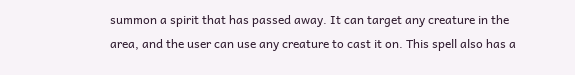summon a spirit that has passed away. It can target any creature in the area, and the user can use any creature to cast it on. This spell also has a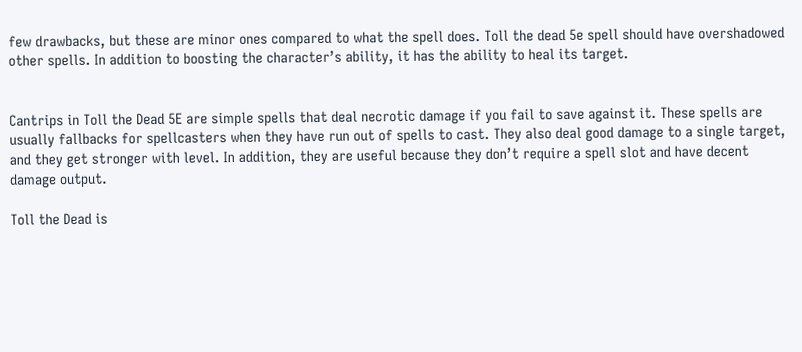few drawbacks, but these are minor ones compared to what the spell does. Toll the dead 5e spell should have overshadowed other spells. In addition to boosting the character’s ability, it has the ability to heal its target.


Cantrips in Toll the Dead 5E are simple spells that deal necrotic damage if you fail to save against it. These spells are usually fallbacks for spellcasters when they have run out of spells to cast. They also deal good damage to a single target, and they get stronger with level. In addition, they are useful because they don’t require a spell slot and have decent damage output.

Toll the Dead is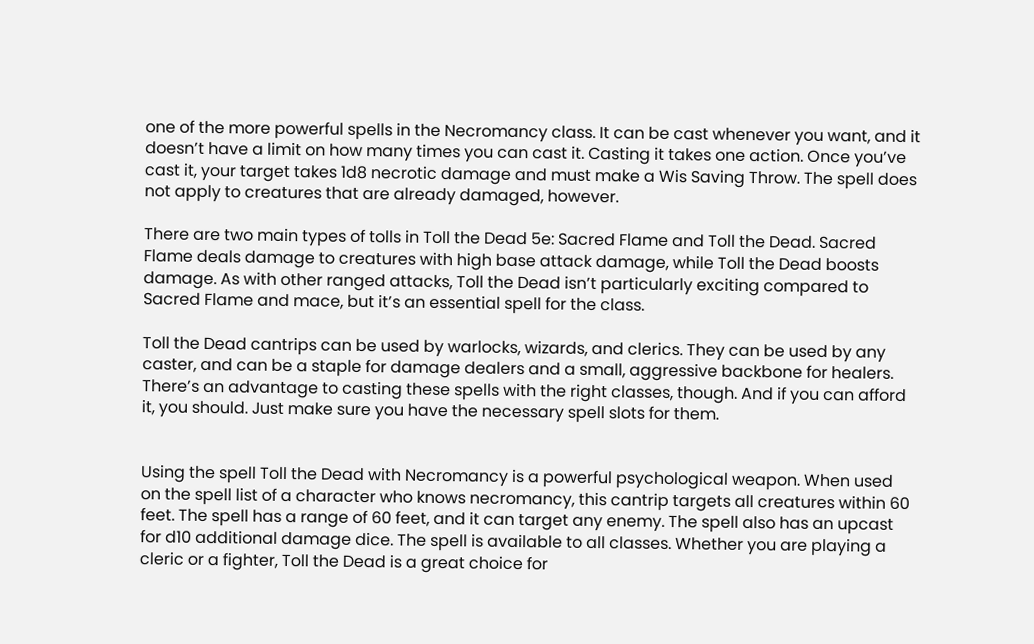one of the more powerful spells in the Necromancy class. It can be cast whenever you want, and it doesn’t have a limit on how many times you can cast it. Casting it takes one action. Once you’ve cast it, your target takes 1d8 necrotic damage and must make a Wis Saving Throw. The spell does not apply to creatures that are already damaged, however.

There are two main types of tolls in Toll the Dead 5e: Sacred Flame and Toll the Dead. Sacred Flame deals damage to creatures with high base attack damage, while Toll the Dead boosts damage. As with other ranged attacks, Toll the Dead isn’t particularly exciting compared to Sacred Flame and mace, but it’s an essential spell for the class.

Toll the Dead cantrips can be used by warlocks, wizards, and clerics. They can be used by any caster, and can be a staple for damage dealers and a small, aggressive backbone for healers. There’s an advantage to casting these spells with the right classes, though. And if you can afford it, you should. Just make sure you have the necessary spell slots for them.


Using the spell Toll the Dead with Necromancy is a powerful psychological weapon. When used on the spell list of a character who knows necromancy, this cantrip targets all creatures within 60 feet. The spell has a range of 60 feet, and it can target any enemy. The spell also has an upcast for d10 additional damage dice. The spell is available to all classes. Whether you are playing a cleric or a fighter, Toll the Dead is a great choice for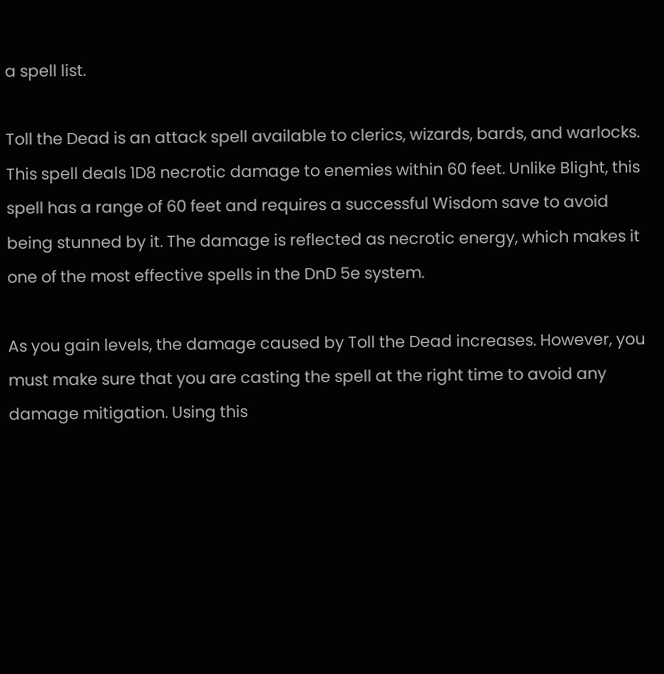a spell list.

Toll the Dead is an attack spell available to clerics, wizards, bards, and warlocks. This spell deals 1D8 necrotic damage to enemies within 60 feet. Unlike Blight, this spell has a range of 60 feet and requires a successful Wisdom save to avoid being stunned by it. The damage is reflected as necrotic energy, which makes it one of the most effective spells in the DnD 5e system.

As you gain levels, the damage caused by Toll the Dead increases. However, you must make sure that you are casting the spell at the right time to avoid any damage mitigation. Using this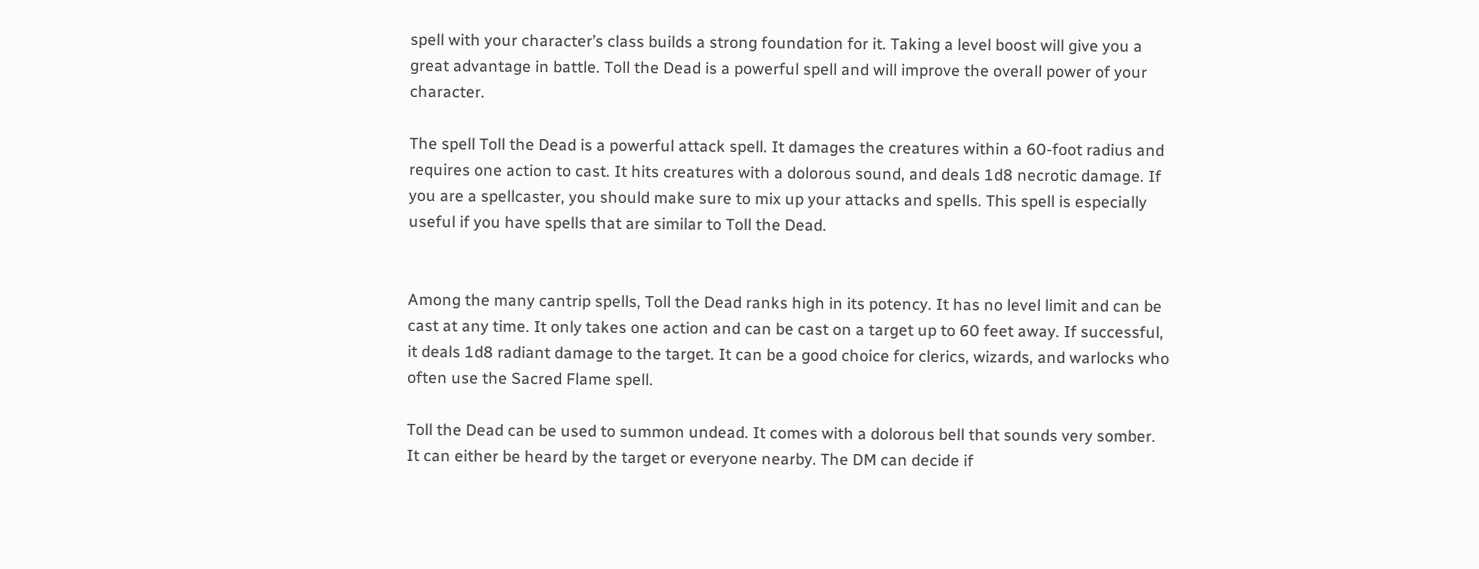spell with your character’s class builds a strong foundation for it. Taking a level boost will give you a great advantage in battle. Toll the Dead is a powerful spell and will improve the overall power of your character.

The spell Toll the Dead is a powerful attack spell. It damages the creatures within a 60-foot radius and requires one action to cast. It hits creatures with a dolorous sound, and deals 1d8 necrotic damage. If you are a spellcaster, you should make sure to mix up your attacks and spells. This spell is especially useful if you have spells that are similar to Toll the Dead.


Among the many cantrip spells, Toll the Dead ranks high in its potency. It has no level limit and can be cast at any time. It only takes one action and can be cast on a target up to 60 feet away. If successful, it deals 1d8 radiant damage to the target. It can be a good choice for clerics, wizards, and warlocks who often use the Sacred Flame spell.

Toll the Dead can be used to summon undead. It comes with a dolorous bell that sounds very somber. It can either be heard by the target or everyone nearby. The DM can decide if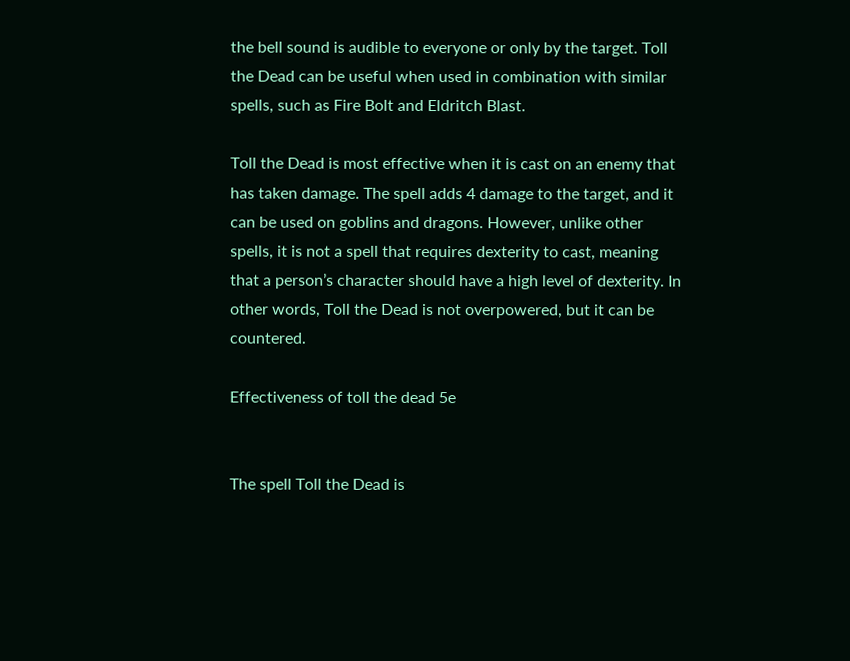the bell sound is audible to everyone or only by the target. Toll the Dead can be useful when used in combination with similar spells, such as Fire Bolt and Eldritch Blast.

Toll the Dead is most effective when it is cast on an enemy that has taken damage. The spell adds 4 damage to the target, and it can be used on goblins and dragons. However, unlike other spells, it is not a spell that requires dexterity to cast, meaning that a person’s character should have a high level of dexterity. In other words, Toll the Dead is not overpowered, but it can be countered.

Effectiveness of toll the dead 5e


The spell Toll the Dead is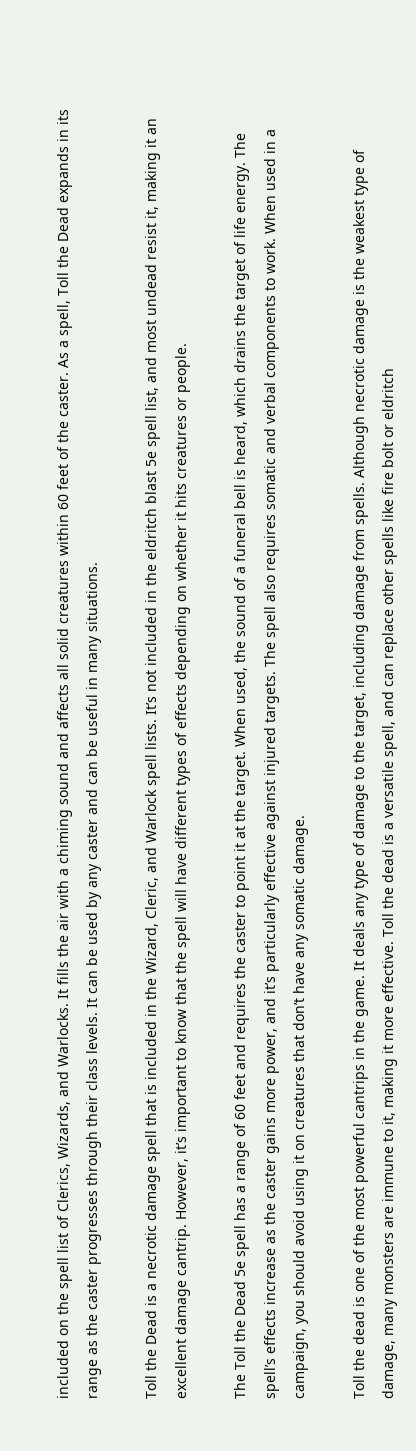included on the spell list of Clerics, Wizards, and Warlocks. It fills the air with a chiming sound and affects all solid creatures within 60 feet of the caster. As a spell, Toll the Dead expands in its range as the caster progresses through their class levels. It can be used by any caster and can be useful in many situations.

Toll the Dead is a necrotic damage spell that is included in the Wizard, Cleric, and Warlock spell lists. It’s not included in the eldritch blast 5e spell list, and most undead resist it, making it an excellent damage cantrip. However, it’s important to know that the spell will have different types of effects depending on whether it hits creatures or people.

The Toll the Dead 5e spell has a range of 60 feet and requires the caster to point it at the target. When used, the sound of a funeral bell is heard, which drains the target of life energy. The spell’s effects increase as the caster gains more power, and it’s particularly effective against injured targets. The spell also requires somatic and verbal components to work. When used in a campaign, you should avoid using it on creatures that don’t have any somatic damage.

Toll the dead is one of the most powerful cantrips in the game. It deals any type of damage to the target, including damage from spells. Although necrotic damage is the weakest type of damage, many monsters are immune to it, making it more effective. Toll the dead is a versatile spell, and can replace other spells like fire bolt or eldritch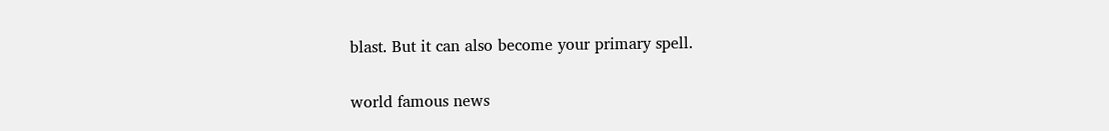blast. But it can also become your primary spell.

world famous news